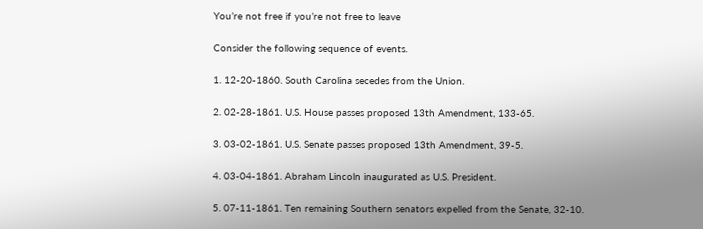You’re not free if you’re not free to leave

Consider the following sequence of events.

1. 12-20-1860. South Carolina secedes from the Union.

2. 02-28-1861. U.S. House passes proposed 13th Amendment, 133-65.

3. 03-02-1861. U.S. Senate passes proposed 13th Amendment, 39-5.

4. 03-04-1861. Abraham Lincoln inaugurated as U.S. President.

5. 07-11-1861. Ten remaining Southern senators expelled from the Senate, 32-10.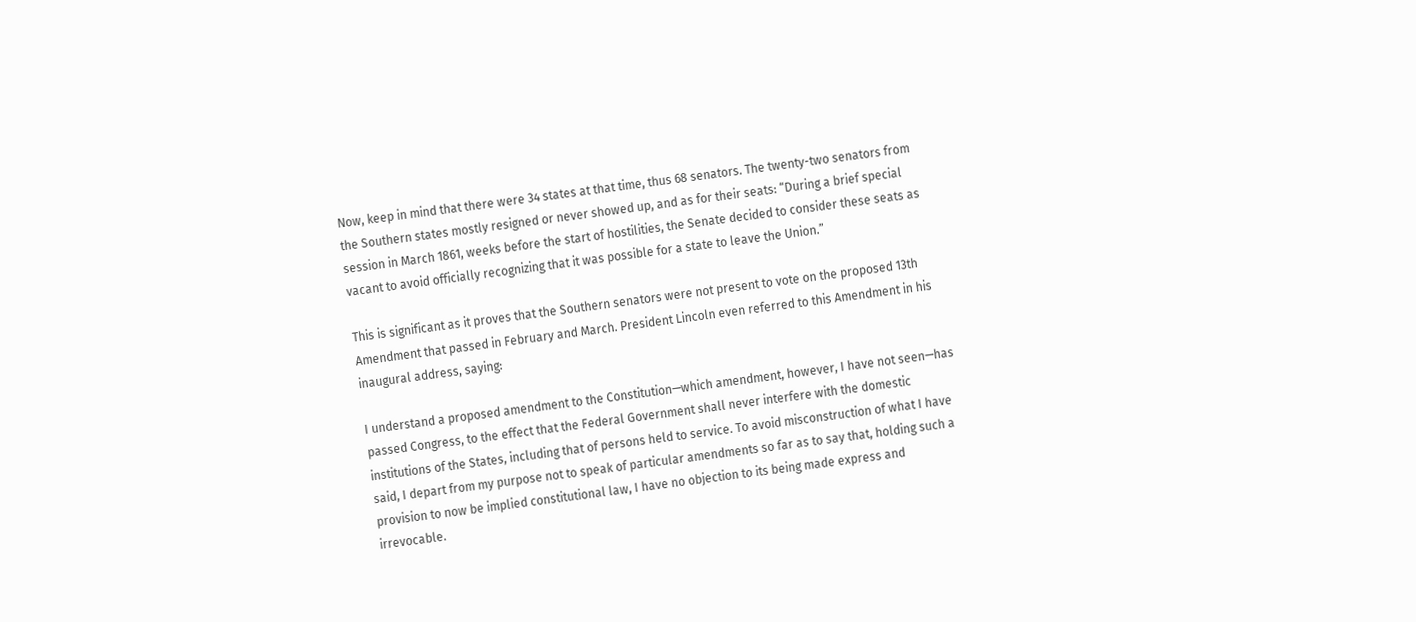Now, keep in mind that there were 34 states at that time, thus 68 senators. The twenty-two senators from the Southern states mostly resigned or never showed up, and as for their seats: “During a brief special session in March 1861, weeks before the start of hostilities, the Senate decided to consider these seats as vacant to avoid officially recognizing that it was possible for a state to leave the Union.”

This is significant as it proves that the Southern senators were not present to vote on the proposed 13th Amendment that passed in February and March. President Lincoln even referred to this Amendment in his inaugural address, saying:

I understand a proposed amendment to the Constitution—which amendment, however, I have not seen—has passed Congress, to the effect that the Federal Government shall never interfere with the domestic institutions of the States, including that of persons held to service. To avoid misconstruction of what I have said, I depart from my purpose not to speak of particular amendments so far as to say that, holding such a provision to now be implied constitutional law, I have no objection to its being made express and irrevocable.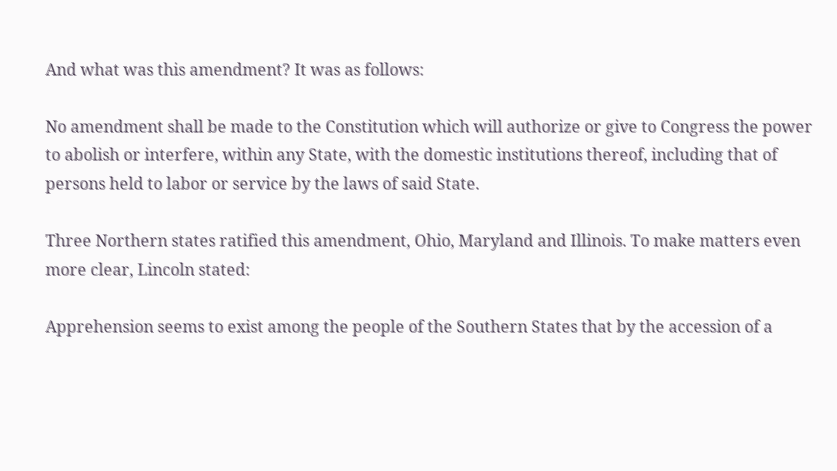And what was this amendment? It was as follows:

No amendment shall be made to the Constitution which will authorize or give to Congress the power to abolish or interfere, within any State, with the domestic institutions thereof, including that of persons held to labor or service by the laws of said State.

Three Northern states ratified this amendment, Ohio, Maryland and Illinois. To make matters even more clear, Lincoln stated:

Apprehension seems to exist among the people of the Southern States that by the accession of a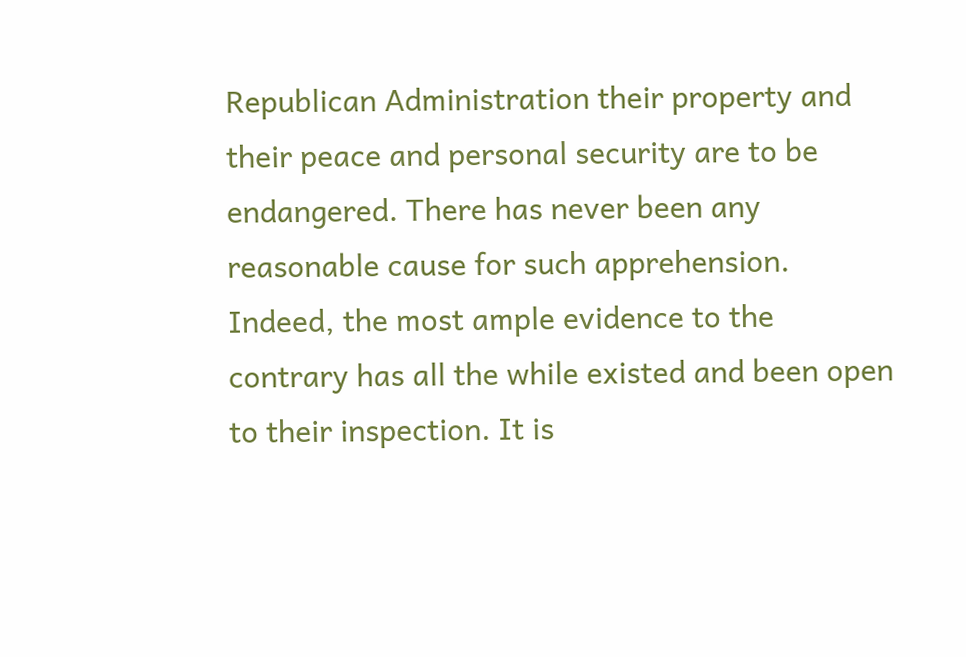Republican Administration their property and their peace and personal security are to be endangered. There has never been any reasonable cause for such apprehension. Indeed, the most ample evidence to the contrary has all the while existed and been open to their inspection. It is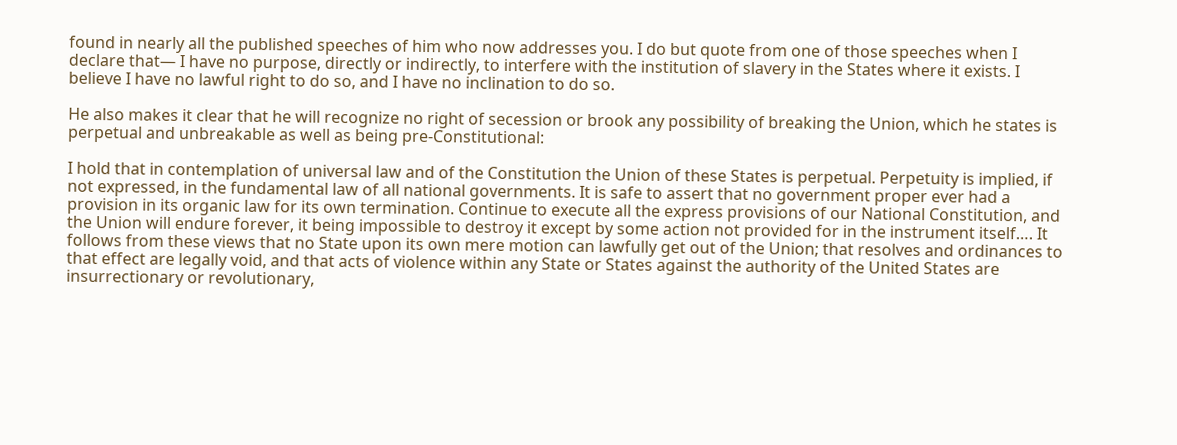found in nearly all the published speeches of him who now addresses you. I do but quote from one of those speeches when I declare that— I have no purpose, directly or indirectly, to interfere with the institution of slavery in the States where it exists. I believe I have no lawful right to do so, and I have no inclination to do so.

He also makes it clear that he will recognize no right of secession or brook any possibility of breaking the Union, which he states is perpetual and unbreakable as well as being pre-Constitutional:

I hold that in contemplation of universal law and of the Constitution the Union of these States is perpetual. Perpetuity is implied, if not expressed, in the fundamental law of all national governments. It is safe to assert that no government proper ever had a provision in its organic law for its own termination. Continue to execute all the express provisions of our National Constitution, and the Union will endure forever, it being impossible to destroy it except by some action not provided for in the instrument itself…. It follows from these views that no State upon its own mere motion can lawfully get out of the Union; that resolves and ordinances to that effect are legally void, and that acts of violence within any State or States against the authority of the United States are insurrectionary or revolutionary,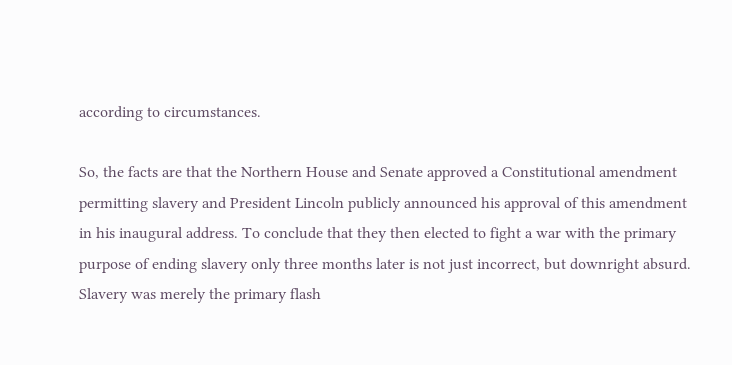according to circumstances.

So, the facts are that the Northern House and Senate approved a Constitutional amendment permitting slavery and President Lincoln publicly announced his approval of this amendment in his inaugural address. To conclude that they then elected to fight a war with the primary purpose of ending slavery only three months later is not just incorrect, but downright absurd. Slavery was merely the primary flash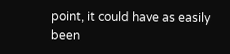point, it could have as easily been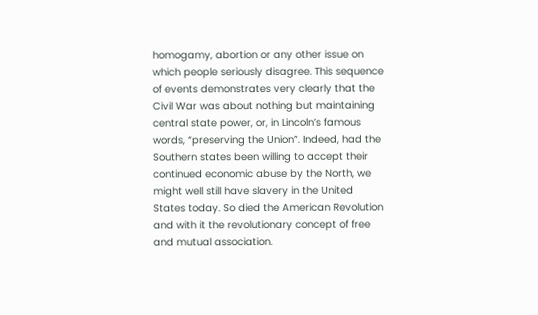homogamy, abortion or any other issue on which people seriously disagree. This sequence of events demonstrates very clearly that the Civil War was about nothing but maintaining central state power, or, in Lincoln’s famous words, “preserving the Union”. Indeed, had the Southern states been willing to accept their continued economic abuse by the North, we might well still have slavery in the United States today. So died the American Revolution and with it the revolutionary concept of free and mutual association.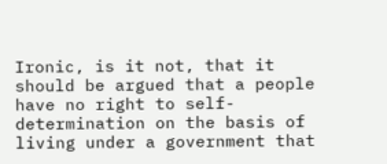Ironic, is it not, that it should be argued that a people have no right to self-determination on the basis of living under a government that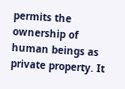permits the ownership of human beings as private property. It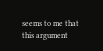seems to me that this argument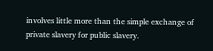involves little more than the simple exchange of private slavery for public slavery.